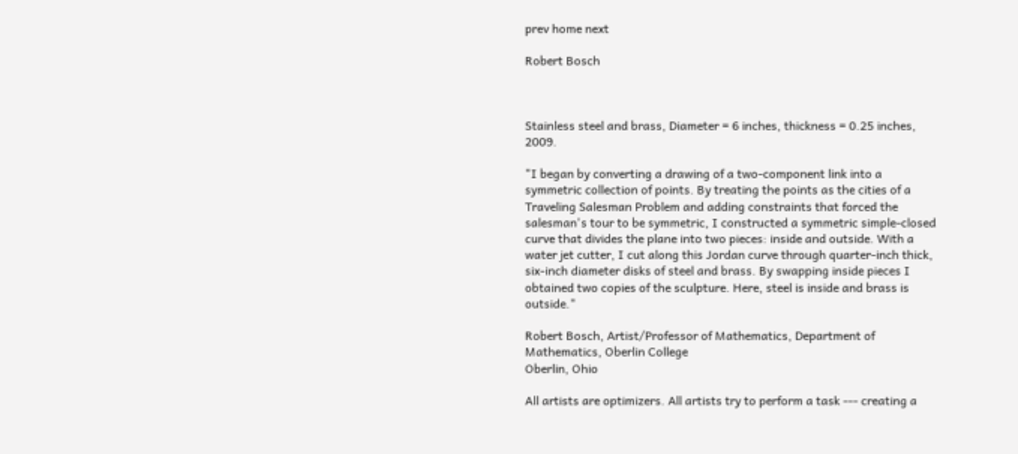prev home next

Robert Bosch



Stainless steel and brass, Diameter = 6 inches, thickness = 0.25 inches, 2009.

"I began by converting a drawing of a two-component link into a symmetric collection of points. By treating the points as the cities of a Traveling Salesman Problem and adding constraints that forced the salesman's tour to be symmetric, I constructed a symmetric simple-closed curve that divides the plane into two pieces: inside and outside. With a water jet cutter, I cut along this Jordan curve through quarter-inch thick, six-inch diameter disks of steel and brass. By swapping inside pieces I obtained two copies of the sculpture. Here, steel is inside and brass is outside."

Robert Bosch, Artist/Professor of Mathematics, Department of Mathematics, Oberlin College
Oberlin, Ohio

All artists are optimizers. All artists try to perform a task --- creating a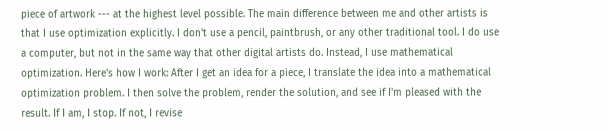piece of artwork --- at the highest level possible. The main difference between me and other artists is that I use optimization explicitly. I don't use a pencil, paintbrush, or any other traditional tool. I do use a computer, but not in the same way that other digital artists do. Instead, I use mathematical optimization. Here's how I work: After I get an idea for a piece, I translate the idea into a mathematical optimization problem. I then solve the problem, render the solution, and see if I'm pleased with the result. If I am, I stop. If not, I revise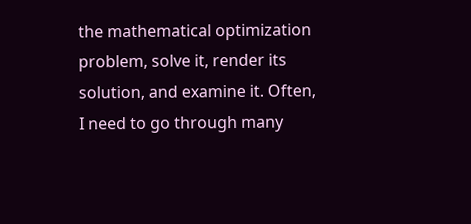the mathematical optimization problem, solve it, render its solution, and examine it. Often, I need to go through many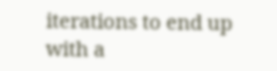iterations to end up with a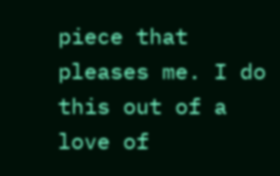piece that pleases me. I do this out of a love of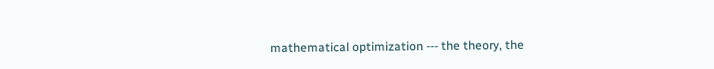mathematical optimization --- the theory, the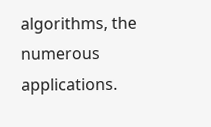algorithms, the numerous applications.